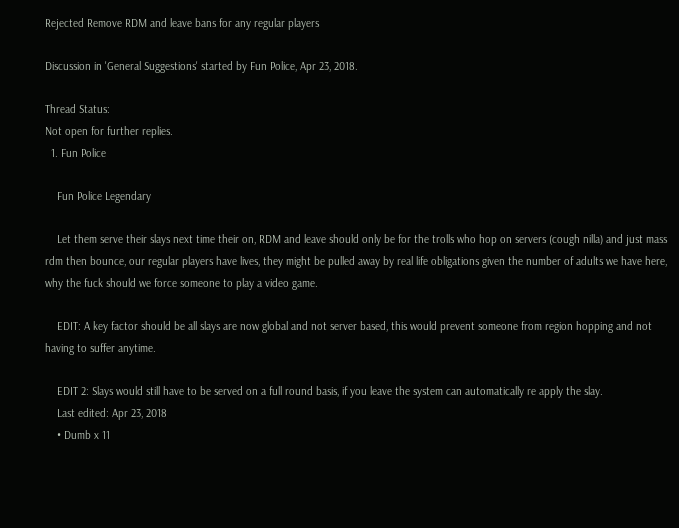Rejected Remove RDM and leave bans for any regular players

Discussion in 'General Suggestions' started by Fun Police, Apr 23, 2018.

Thread Status:
Not open for further replies.
  1. Fun Police

    Fun Police Legendary

    Let them serve their slays next time their on, RDM and leave should only be for the trolls who hop on servers (cough nilla) and just mass rdm then bounce, our regular players have lives, they might be pulled away by real life obligations given the number of adults we have here, why the fuck should we force someone to play a video game.

    EDIT: A key factor should be all slays are now global and not server based, this would prevent someone from region hopping and not having to suffer anytime.

    EDIT 2: Slays would still have to be served on a full round basis, if you leave the system can automatically re apply the slay.
    Last edited: Apr 23, 2018
    • Dumb x 11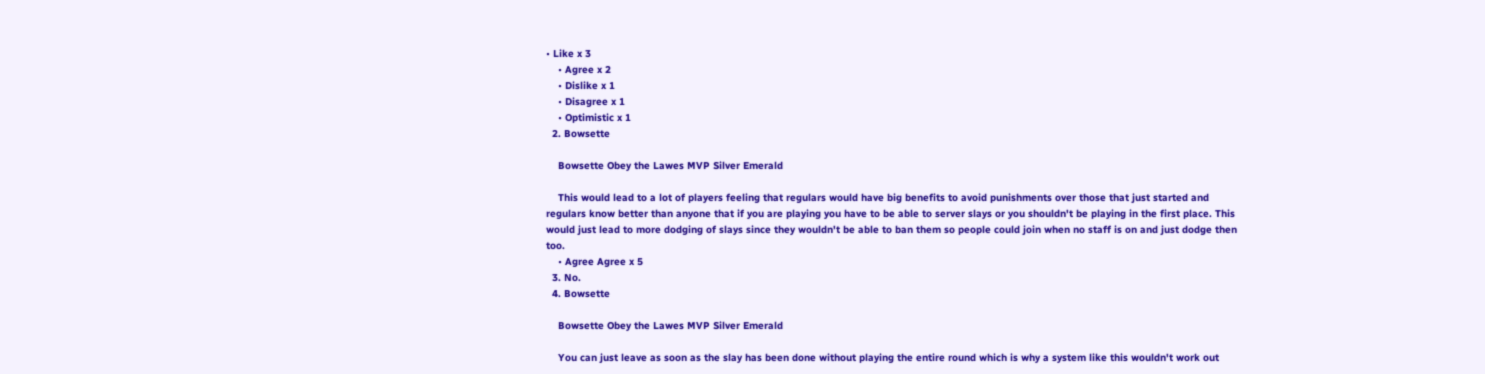• Like x 3
    • Agree x 2
    • Dislike x 1
    • Disagree x 1
    • Optimistic x 1
  2. Bowsette

    Bowsette Obey the Lawes MVP Silver Emerald

    This would lead to a lot of players feeling that regulars would have big benefits to avoid punishments over those that just started and regulars know better than anyone that if you are playing you have to be able to server slays or you shouldn't be playing in the first place. This would just lead to more dodging of slays since they wouldn't be able to ban them so people could join when no staff is on and just dodge then too.
    • Agree Agree x 5
  3. No.
  4. Bowsette

    Bowsette Obey the Lawes MVP Silver Emerald

    You can just leave as soon as the slay has been done without playing the entire round which is why a system like this wouldn't work out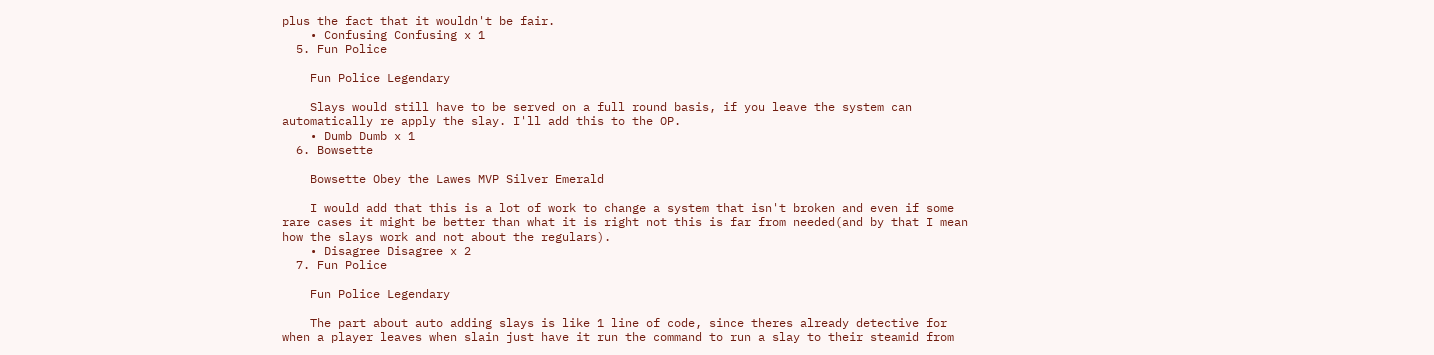plus the fact that it wouldn't be fair.
    • Confusing Confusing x 1
  5. Fun Police

    Fun Police Legendary

    Slays would still have to be served on a full round basis, if you leave the system can automatically re apply the slay. I'll add this to the OP.
    • Dumb Dumb x 1
  6. Bowsette

    Bowsette Obey the Lawes MVP Silver Emerald

    I would add that this is a lot of work to change a system that isn't broken and even if some rare cases it might be better than what it is right not this is far from needed(and by that I mean how the slays work and not about the regulars).
    • Disagree Disagree x 2
  7. Fun Police

    Fun Police Legendary

    The part about auto adding slays is like 1 line of code, since theres already detective for when a player leaves when slain just have it run the command to run a slay to their steamid from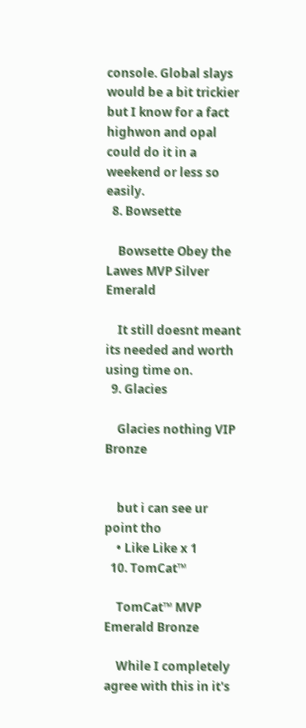console. Global slays would be a bit trickier but I know for a fact highwon and opal could do it in a weekend or less so easily.
  8. Bowsette

    Bowsette Obey the Lawes MVP Silver Emerald

    It still doesnt meant its needed and worth using time on.
  9. Glacies

    Glacies nothing VIP Bronze


    but i can see ur point tho
    • Like Like x 1
  10. TomCat™

    TomCat™ MVP Emerald Bronze

    While I completely agree with this in it's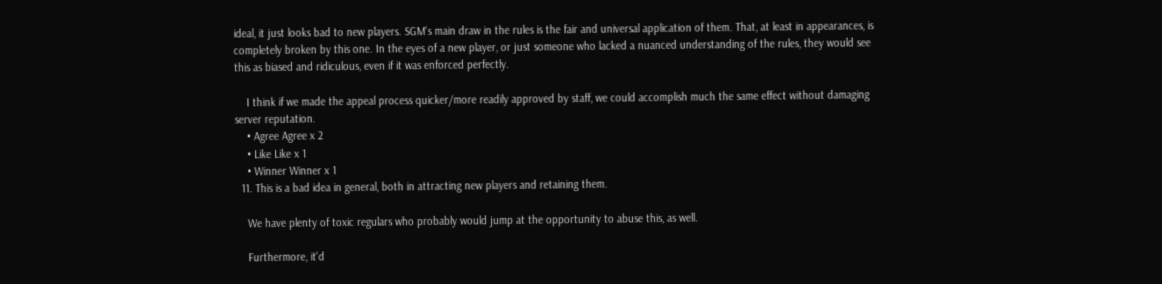ideal, it just looks bad to new players. SGM's main draw in the rules is the fair and universal application of them. That, at least in appearances, is completely broken by this one. In the eyes of a new player, or just someone who lacked a nuanced understanding of the rules, they would see this as biased and ridiculous, even if it was enforced perfectly.

    I think if we made the appeal process quicker/more readily approved by staff, we could accomplish much the same effect without damaging server reputation.
    • Agree Agree x 2
    • Like Like x 1
    • Winner Winner x 1
  11. This is a bad idea in general, both in attracting new players and retaining them.

    We have plenty of toxic regulars who probably would jump at the opportunity to abuse this, as well.

    Furthermore, it'd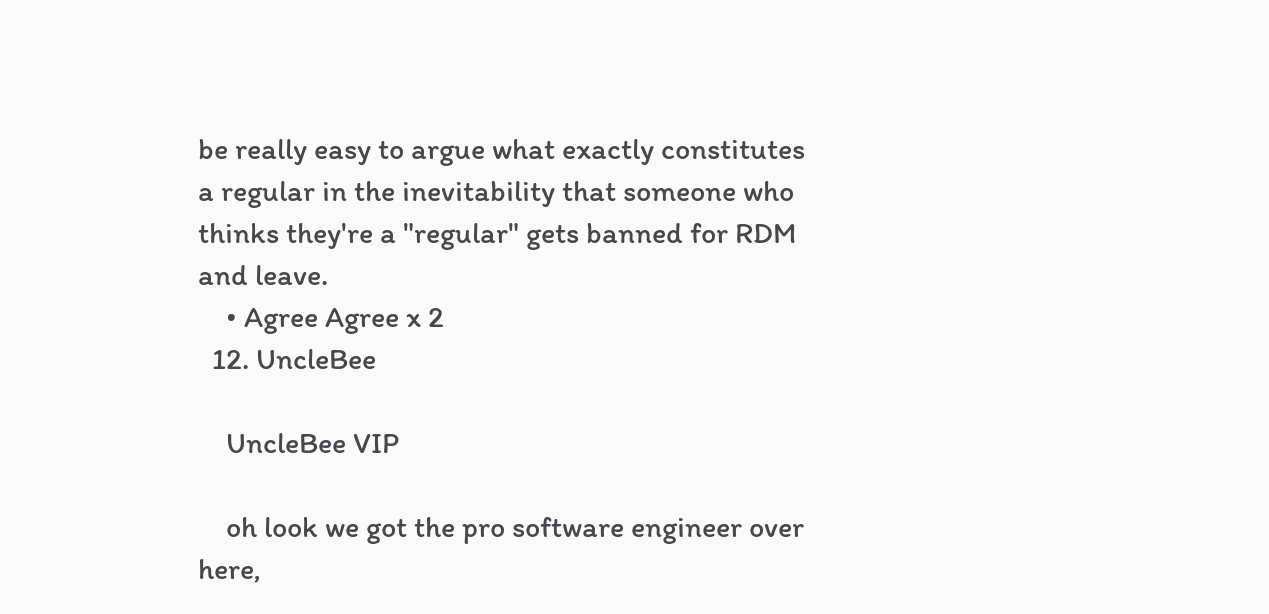be really easy to argue what exactly constitutes a regular in the inevitability that someone who thinks they're a "regular" gets banned for RDM and leave.
    • Agree Agree x 2
  12. UncleBee

    UncleBee VIP

    oh look we got the pro software engineer over here,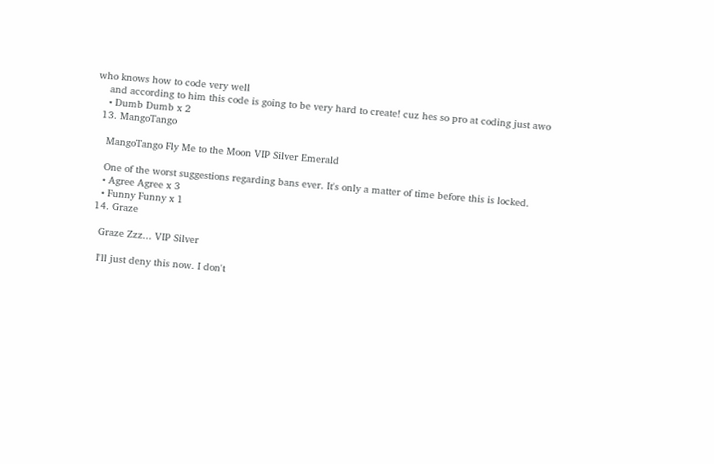who knows how to code very well
    and according to him this code is going to be very hard to create! cuz hes so pro at coding just awo
    • Dumb Dumb x 2
  13. MangoTango

    MangoTango Fly Me to the Moon VIP Silver Emerald

    One of the worst suggestions regarding bans ever. It's only a matter of time before this is locked.
    • Agree Agree x 3
    • Funny Funny x 1
  14. Graze

    Graze Zzz... VIP Silver

    I'll just deny this now. I don't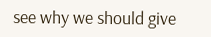see why we should give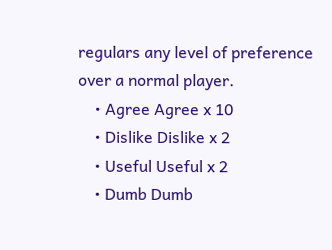regulars any level of preference over a normal player.
    • Agree Agree x 10
    • Dislike Dislike x 2
    • Useful Useful x 2
    • Dumb Dumb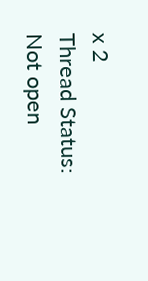x 2
Thread Status:
Not open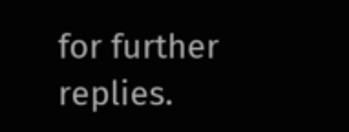for further replies.